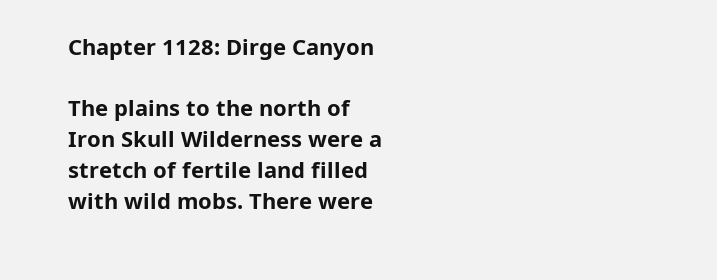Chapter 1128: Dirge Canyon

The plains to the north of Iron Skull Wilderness were a stretch of fertile land filled with wild mobs. There were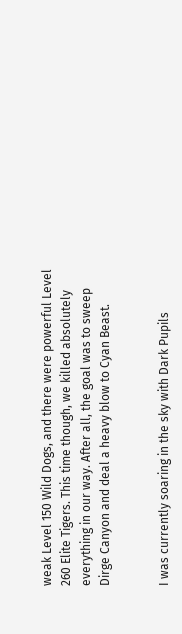weak Level 150 Wild Dogs, and there were powerful Level 260 Elite Tigers. This time though, we killed absolutely everything in our way. After all, the goal was to sweep Dirge Canyon and deal a heavy blow to Cyan Beast.


I was currently soaring in the sky with Dark Pupils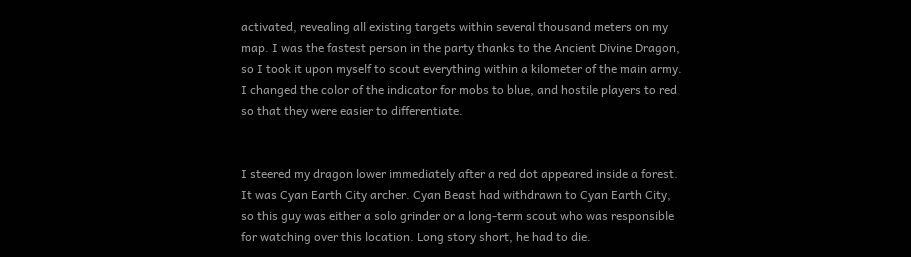activated, revealing all existing targets within several thousand meters on my map. I was the fastest person in the party thanks to the Ancient Divine Dragon, so I took it upon myself to scout everything within a kilometer of the main army. I changed the color of the indicator for mobs to blue, and hostile players to red so that they were easier to differentiate.


I steered my dragon lower immediately after a red dot appeared inside a forest. It was Cyan Earth City archer. Cyan Beast had withdrawn to Cyan Earth City, so this guy was either a solo grinder or a long-term scout who was responsible for watching over this location. Long story short, he had to die.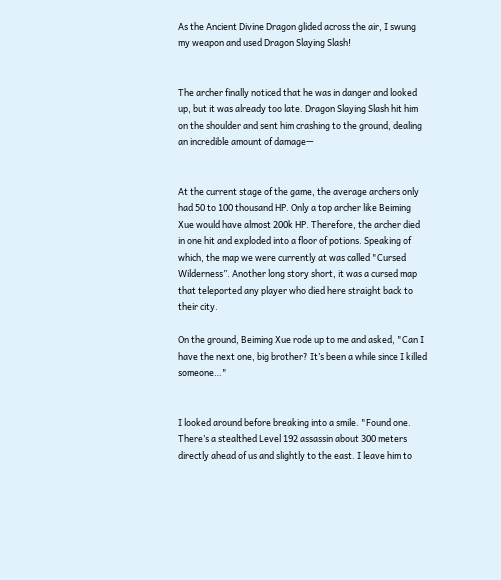As the Ancient Divine Dragon glided across the air, I swung my weapon and used Dragon Slaying Slash!


The archer finally noticed that he was in danger and looked up, but it was already too late. Dragon Slaying Slash hit him on the shoulder and sent him crashing to the ground, dealing an incredible amount of damage—


At the current stage of the game, the average archers only had 50 to 100 thousand HP. Only a top archer like Beiming Xue would have almost 200k HP. Therefore, the archer died in one hit and exploded into a floor of potions. Speaking of which, the map we were currently at was called "Cursed Wilderness”. Another long story short, it was a cursed map that teleported any player who died here straight back to their city.

On the ground, Beiming Xue rode up to me and asked, "Can I have the next one, big brother? It’s been a while since I killed someone…"


I looked around before breaking into a smile. "Found one. There’s a stealthed Level 192 assassin about 300 meters directly ahead of us and slightly to the east. I leave him to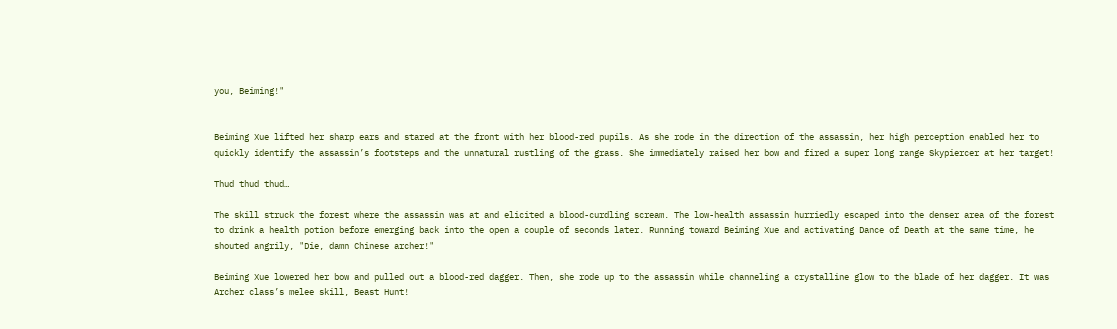you, Beiming!"


Beiming Xue lifted her sharp ears and stared at the front with her blood-red pupils. As she rode in the direction of the assassin, her high perception enabled her to quickly identify the assassin’s footsteps and the unnatural rustling of the grass. She immediately raised her bow and fired a super long range Skypiercer at her target!

Thud thud thud…

The skill struck the forest where the assassin was at and elicited a blood-curdling scream. The low-health assassin hurriedly escaped into the denser area of the forest to drink a health potion before emerging back into the open a couple of seconds later. Running toward Beiming Xue and activating Dance of Death at the same time, he shouted angrily, "Die, damn Chinese archer!"

Beiming Xue lowered her bow and pulled out a blood-red dagger. Then, she rode up to the assassin while channeling a crystalline glow to the blade of her dagger. It was Archer class’s melee skill, Beast Hunt!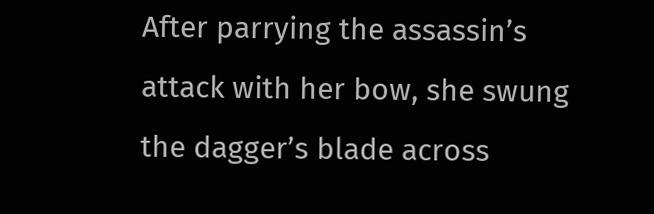After parrying the assassin’s attack with her bow, she swung the dagger’s blade across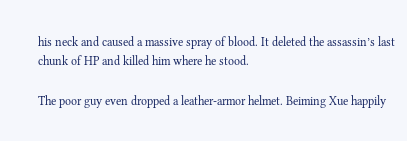his neck and caused a massive spray of blood. It deleted the assassin’s last chunk of HP and killed him where he stood.

The poor guy even dropped a leather-armor helmet. Beiming Xue happily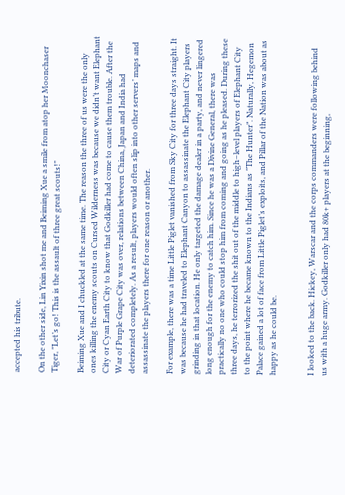accepted his tribute.

On the other side, Lin Yixin shot me and Beiming Xue a smile from atop her Moonchaser Tiger, "Let’s go! This is the assault of three great scouts!"

Beiming Xue and I chuckled at the same time. The reason the three of us were the only ones killing the enemy scouts on Cursed Wilderness was because we didn’t want Elephant City or Cyan Earth City to know that Godkiller had come to cause them trouble. After the War of Purple Grape City was over, relations between China, Japan and India had deteriorated completely. As a result, players would often slip into other servers’ maps and assassinate the players there for one reason or another.

For example, there was a time Little Piglet vanished from Sky City for three days straight. It was because he had traveled to Elephant Canyon to assassinate the Elephant City players grinding in that location. He only targeted the damage dealer in a party, and never lingered long enough for the enemy to catch him. Since he was a Divine General, there was practically no one who could stop him from coming and going as he pleased. During these three days, he terrorized the shit out of the middle to high–level players of Elephant City to the point where he became known to the Indians as "The Hunter”. Naturally, Hegemon Palace gained a lot of face from Little Piglet’s exploits, and Pillar of the Nation was about as happy as he could be.


I looked to the back. Hickey, Warscar and the corps commanders were following behind us with a huge army. Godkiller only had 80k+ players at the beginning,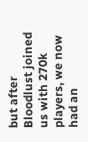but after Bloodlust joined us with 270k players, we now had an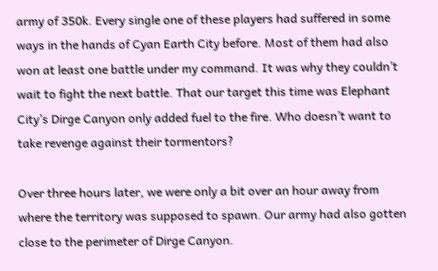army of 350k. Every single one of these players had suffered in some ways in the hands of Cyan Earth City before. Most of them had also won at least one battle under my command. It was why they couldn’t wait to fight the next battle. That our target this time was Elephant City’s Dirge Canyon only added fuel to the fire. Who doesn’t want to take revenge against their tormentors?

Over three hours later, we were only a bit over an hour away from where the territory was supposed to spawn. Our army had also gotten close to the perimeter of Dirge Canyon.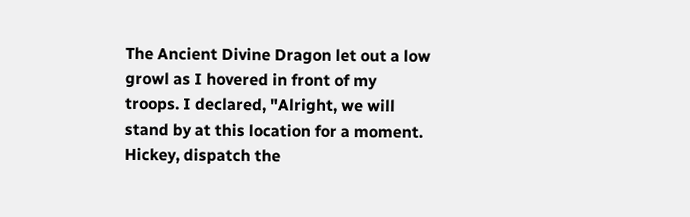The Ancient Divine Dragon let out a low growl as I hovered in front of my troops. I declared, "Alright, we will stand by at this location for a moment. Hickey, dispatch the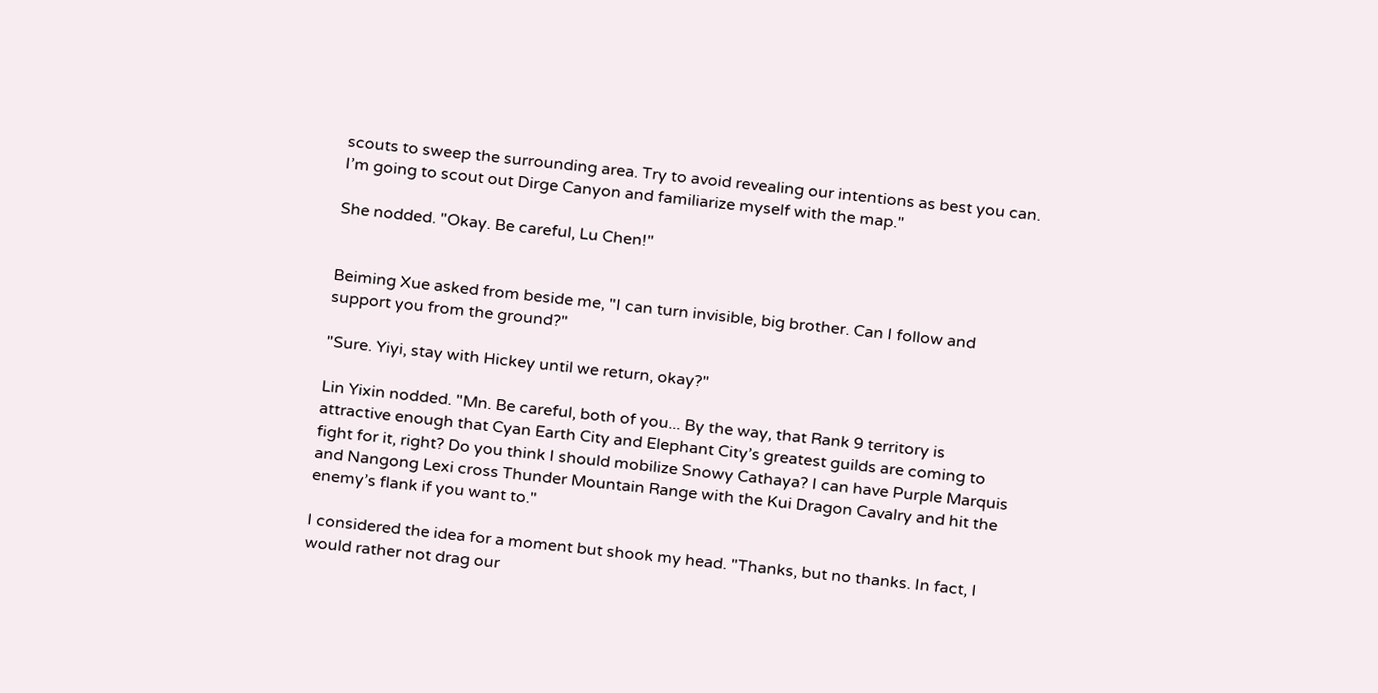scouts to sweep the surrounding area. Try to avoid revealing our intentions as best you can. I’m going to scout out Dirge Canyon and familiarize myself with the map."

She nodded. "Okay. Be careful, Lu Chen!"


Beiming Xue asked from beside me, "I can turn invisible, big brother. Can I follow and support you from the ground?"

"Sure. Yiyi, stay with Hickey until we return, okay?"

Lin Yixin nodded. "Mn. Be careful, both of you... By the way, that Rank 9 territory is attractive enough that Cyan Earth City and Elephant City’s greatest guilds are coming to fight for it, right? Do you think I should mobilize Snowy Cathaya? I can have Purple Marquis and Nangong Lexi cross Thunder Mountain Range with the Kui Dragon Cavalry and hit the enemy’s flank if you want to."

I considered the idea for a moment but shook my head. "Thanks, but no thanks. In fact, I would rather not drag our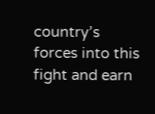country’s forces into this fight and earn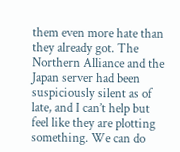them even more hate than they already got. The Northern Alliance and the Japan server had been suspiciously silent as of late, and I can’t help but feel like they are plotting something. We can do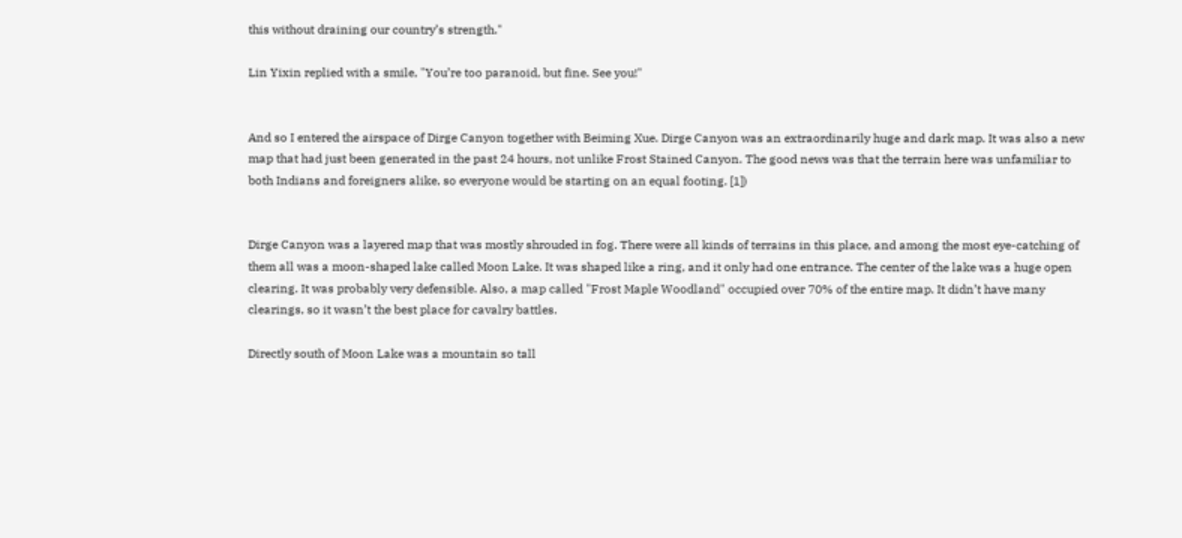this without draining our country’s strength."

Lin Yixin replied with a smile, "You’re too paranoid, but fine. See you!"


And so I entered the airspace of Dirge Canyon together with Beiming Xue. Dirge Canyon was an extraordinarily huge and dark map. It was also a new map that had just been generated in the past 24 hours, not unlike Frost Stained Canyon. The good news was that the terrain here was unfamiliar to both Indians and foreigners alike, so everyone would be starting on an equal footing. [1])


Dirge Canyon was a layered map that was mostly shrouded in fog. There were all kinds of terrains in this place, and among the most eye-catching of them all was a moon-shaped lake called Moon Lake. It was shaped like a ring, and it only had one entrance. The center of the lake was a huge open clearing. It was probably very defensible. Also, a map called "Frost Maple Woodland" occupied over 70% of the entire map. It didn’t have many clearings, so it wasn’t the best place for cavalry battles.

Directly south of Moon Lake was a mountain so tall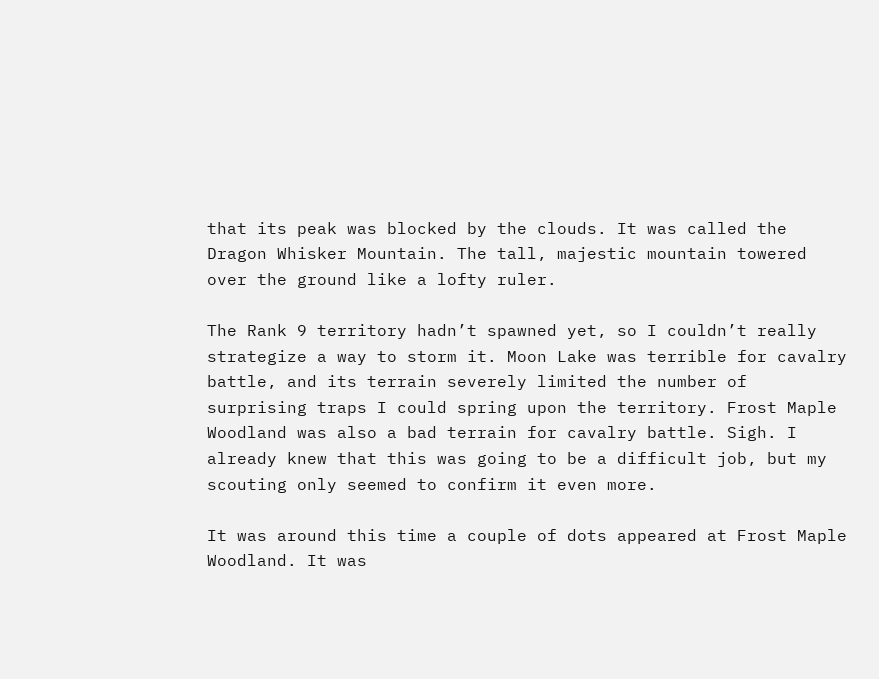that its peak was blocked by the clouds. It was called the Dragon Whisker Mountain. The tall, majestic mountain towered over the ground like a lofty ruler.

The Rank 9 territory hadn’t spawned yet, so I couldn’t really strategize a way to storm it. Moon Lake was terrible for cavalry battle, and its terrain severely limited the number of surprising traps I could spring upon the territory. Frost Maple Woodland was also a bad terrain for cavalry battle. Sigh. I already knew that this was going to be a difficult job, but my scouting only seemed to confirm it even more.

It was around this time a couple of dots appeared at Frost Maple Woodland. It was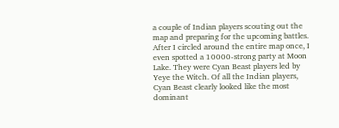a couple of Indian players scouting out the map and preparing for the upcoming battles. After I circled around the entire map once, I even spotted a 10000-strong party at Moon Lake. They were Cyan Beast players led by Yeye the Witch. Of all the Indian players, Cyan Beast clearly looked like the most dominant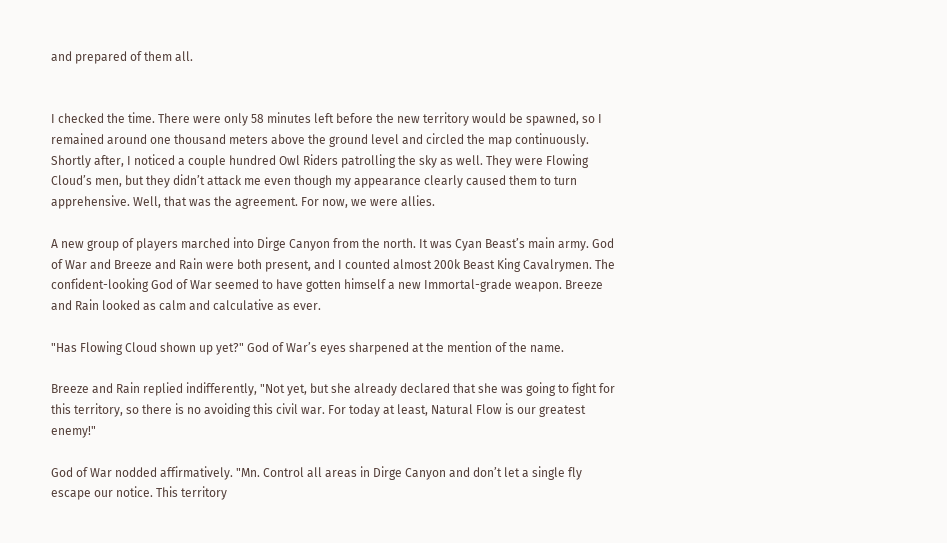and prepared of them all.


I checked the time. There were only 58 minutes left before the new territory would be spawned, so I remained around one thousand meters above the ground level and circled the map continuously. Shortly after, I noticed a couple hundred Owl Riders patrolling the sky as well. They were Flowing Cloud’s men, but they didn’t attack me even though my appearance clearly caused them to turn apprehensive. Well, that was the agreement. For now, we were allies.

A new group of players marched into Dirge Canyon from the north. It was Cyan Beast’s main army. God of War and Breeze and Rain were both present, and I counted almost 200k Beast King Cavalrymen. The confident-looking God of War seemed to have gotten himself a new Immortal-grade weapon. Breeze and Rain looked as calm and calculative as ever.

"Has Flowing Cloud shown up yet?" God of War’s eyes sharpened at the mention of the name.

Breeze and Rain replied indifferently, "Not yet, but she already declared that she was going to fight for this territory, so there is no avoiding this civil war. For today at least, Natural Flow is our greatest enemy!"

God of War nodded affirmatively. "Mn. Control all areas in Dirge Canyon and don’t let a single fly escape our notice. This territory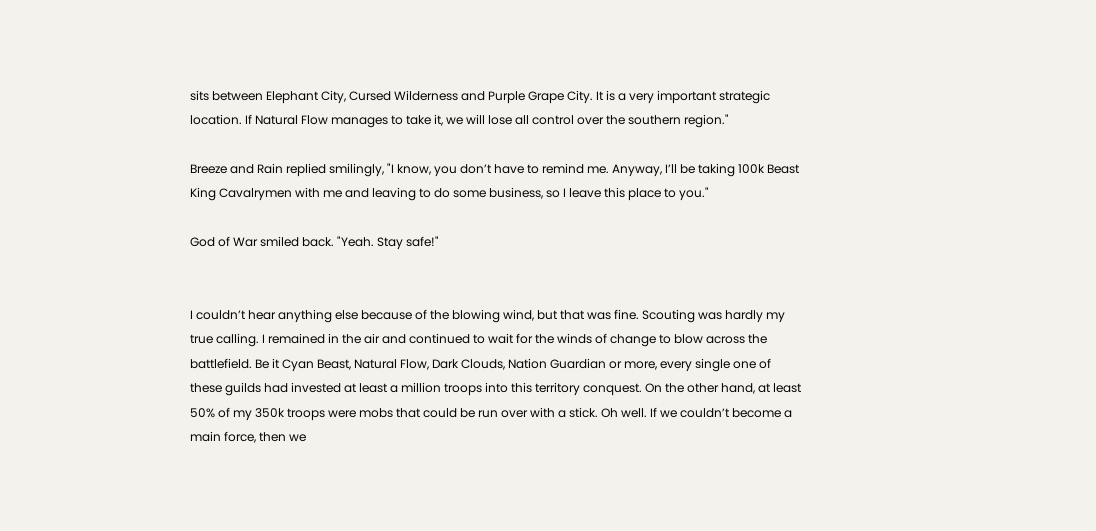sits between Elephant City, Cursed Wilderness and Purple Grape City. It is a very important strategic location. If Natural Flow manages to take it, we will lose all control over the southern region."

Breeze and Rain replied smilingly, "I know, you don’t have to remind me. Anyway, I’ll be taking 100k Beast King Cavalrymen with me and leaving to do some business, so I leave this place to you."

God of War smiled back. "Yeah. Stay safe!"


I couldn’t hear anything else because of the blowing wind, but that was fine. Scouting was hardly my true calling. I remained in the air and continued to wait for the winds of change to blow across the battlefield. Be it Cyan Beast, Natural Flow, Dark Clouds, Nation Guardian or more, every single one of these guilds had invested at least a million troops into this territory conquest. On the other hand, at least 50% of my 350k troops were mobs that could be run over with a stick. Oh well. If we couldn’t become a main force, then we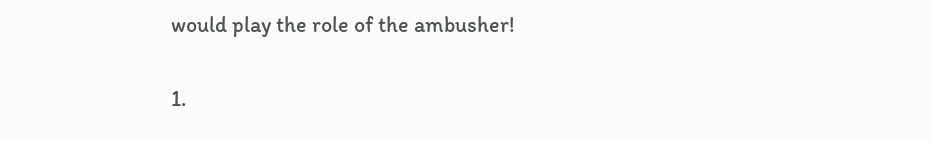would play the role of the ambusher!

1.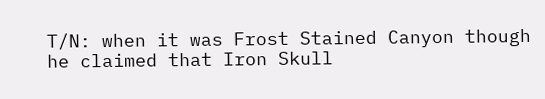T/N: when it was Frost Stained Canyon though he claimed that Iron Skull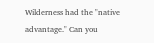Wilderness had the "native advantage." Can you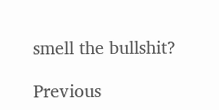smell the bullshit?

Previous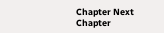Chapter Next Chapter